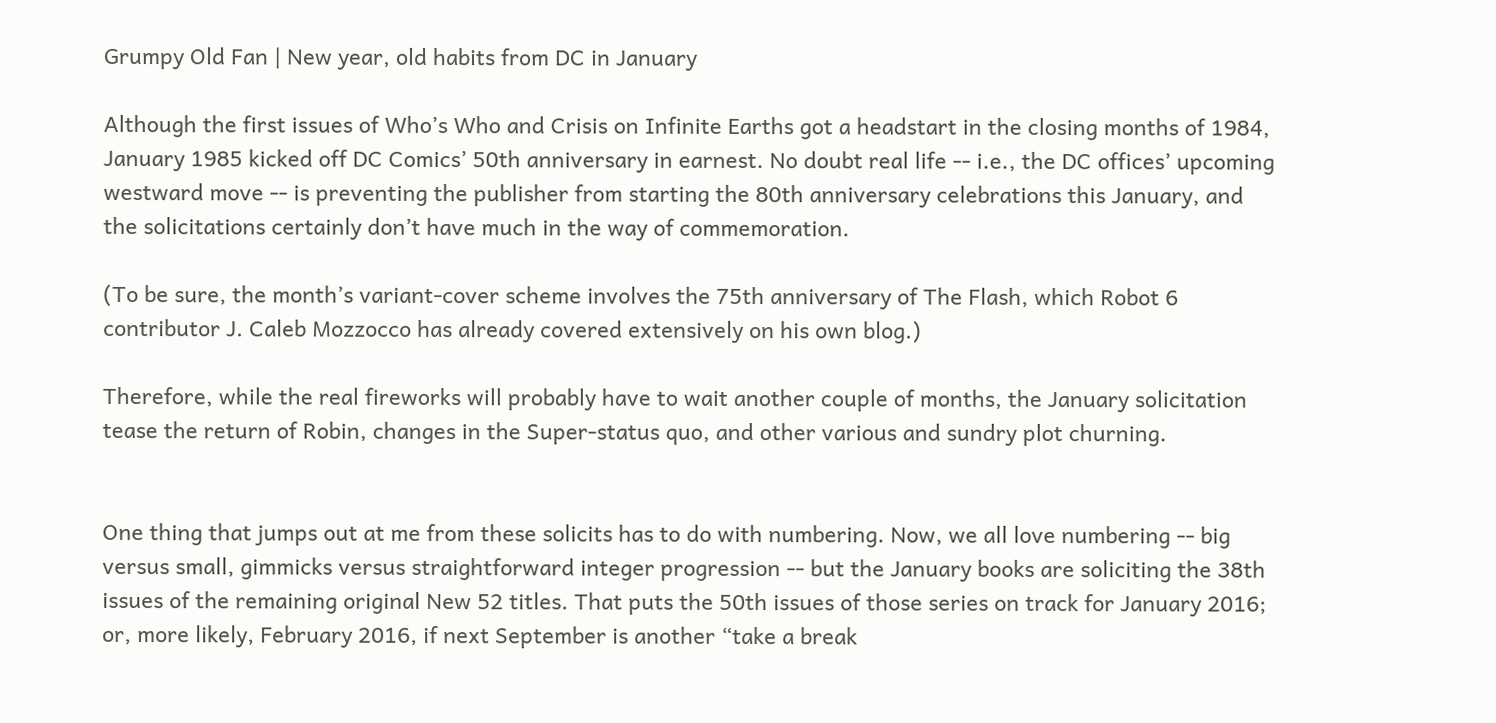Grumpy Old Fan | New year, old habits from DC in January

Although the first issues of Who’s Who and Crisis on Infinite Earths got a headstart in the closing months of 1984, January 1985 kicked off DC Comics’ 50th anniversary in earnest. No doubt real life -- i.e., the DC offices’ upcoming westward move -- is preventing the publisher from starting the 80th anniversary celebrations this January, and the solicitations certainly don’t have much in the way of commemoration.

(To be sure, the month’s variant-cover scheme involves the 75th anniversary of The Flash, which Robot 6 contributor J. Caleb Mozzocco has already covered extensively on his own blog.)

Therefore, while the real fireworks will probably have to wait another couple of months, the January solicitation tease the return of Robin, changes in the Super-status quo, and other various and sundry plot churning.


One thing that jumps out at me from these solicits has to do with numbering. Now, we all love numbering -- big versus small, gimmicks versus straightforward integer progression -- but the January books are soliciting the 38th issues of the remaining original New 52 titles. That puts the 50th issues of those series on track for January 2016; or, more likely, February 2016, if next September is another “take a break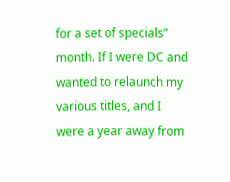for a set of specials” month. If I were DC and wanted to relaunch my various titles, and I were a year away from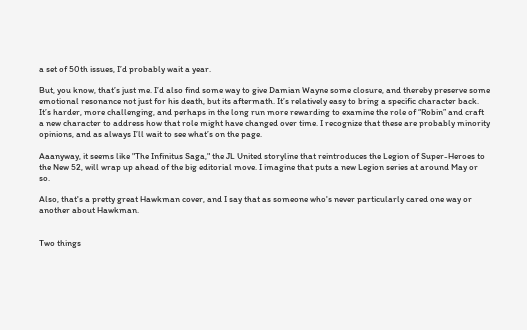a set of 50th issues, I’d probably wait a year.

But, you know, that’s just me. I’d also find some way to give Damian Wayne some closure, and thereby preserve some emotional resonance not just for his death, but its aftermath. It’s relatively easy to bring a specific character back. It’s harder, more challenging, and perhaps in the long run more rewarding to examine the role of “Robin” and craft a new character to address how that role might have changed over time. I recognize that these are probably minority opinions, and as always I’ll wait to see what’s on the page.

Aaanyway, it seems like "The Infinitus Saga," the JL United storyline that reintroduces the Legion of Super-Heroes to the New 52, will wrap up ahead of the big editorial move. I imagine that puts a new Legion series at around May or so.

Also, that's a pretty great Hawkman cover, and I say that as someone who's never particularly cared one way or another about Hawkman.


Two things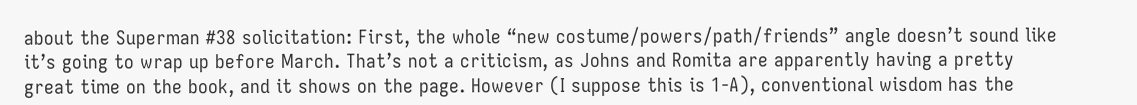about the Superman #38 solicitation: First, the whole “new costume/powers/path/friends” angle doesn’t sound like it’s going to wrap up before March. That’s not a criticism, as Johns and Romita are apparently having a pretty great time on the book, and it shows on the page. However (I suppose this is 1-A), conventional wisdom has the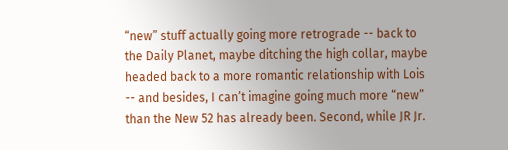“new” stuff actually going more retrograde -- back to the Daily Planet, maybe ditching the high collar, maybe headed back to a more romantic relationship with Lois -- and besides, I can’t imagine going much more “new” than the New 52 has already been. Second, while JR Jr.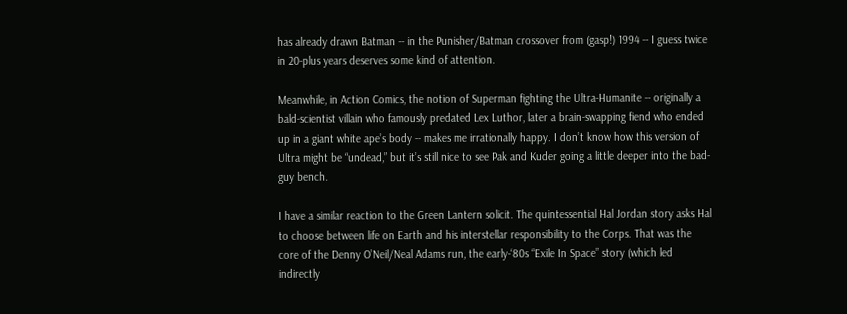has already drawn Batman -- in the Punisher/Batman crossover from (gasp!) 1994 -- I guess twice in 20-plus years deserves some kind of attention.

Meanwhile, in Action Comics, the notion of Superman fighting the Ultra-Humanite -- originally a bald-scientist villain who famously predated Lex Luthor, later a brain-swapping fiend who ended up in a giant white ape’s body -- makes me irrationally happy. I don’t know how this version of Ultra might be “undead,” but it’s still nice to see Pak and Kuder going a little deeper into the bad-guy bench.

I have a similar reaction to the Green Lantern solicit. The quintessential Hal Jordan story asks Hal to choose between life on Earth and his interstellar responsibility to the Corps. That was the core of the Denny O’Neil/Neal Adams run, the early-‘80s “Exile In Space” story (which led indirectly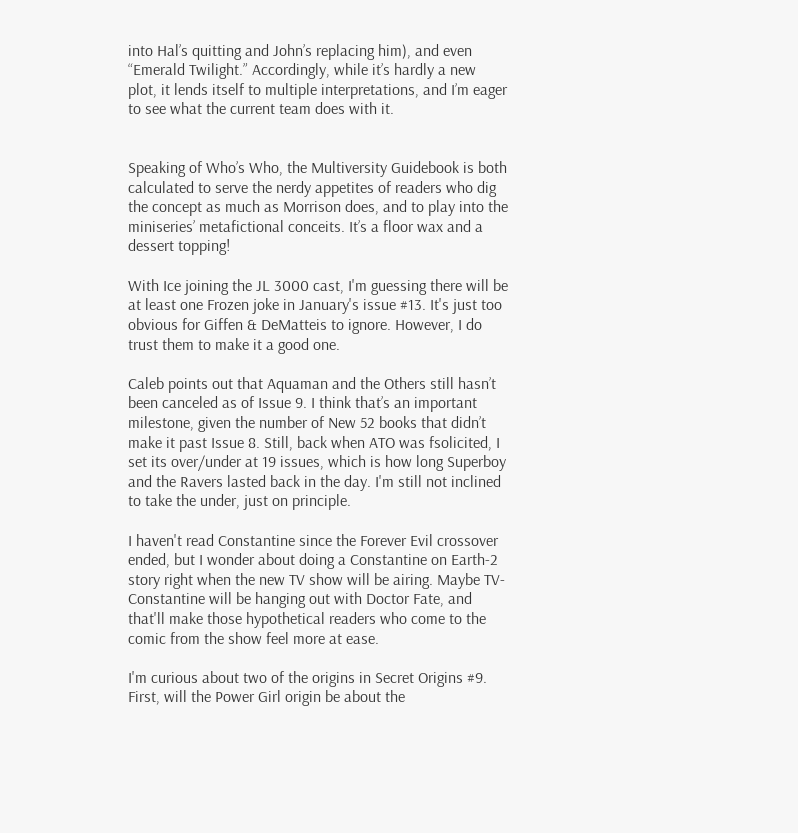into Hal’s quitting and John’s replacing him), and even “Emerald Twilight.” Accordingly, while it’s hardly a new plot, it lends itself to multiple interpretations, and I’m eager to see what the current team does with it.


Speaking of Who’s Who, the Multiversity Guidebook is both calculated to serve the nerdy appetites of readers who dig the concept as much as Morrison does, and to play into the miniseries’ metafictional conceits. It’s a floor wax and a dessert topping!

With Ice joining the JL 3000 cast, I'm guessing there will be at least one Frozen joke in January's issue #13. It's just too obvious for Giffen & DeMatteis to ignore. However, I do trust them to make it a good one.

Caleb points out that Aquaman and the Others still hasn’t been canceled as of Issue 9. I think that’s an important milestone, given the number of New 52 books that didn’t make it past Issue 8. Still, back when ATO was fsolicited, I set its over/under at 19 issues, which is how long Superboy and the Ravers lasted back in the day. I'm still not inclined to take the under, just on principle.

I haven't read Constantine since the Forever Evil crossover ended, but I wonder about doing a Constantine on Earth-2 story right when the new TV show will be airing. Maybe TV-Constantine will be hanging out with Doctor Fate, and that'll make those hypothetical readers who come to the comic from the show feel more at ease.

I'm curious about two of the origins in Secret Origins #9. First, will the Power Girl origin be about the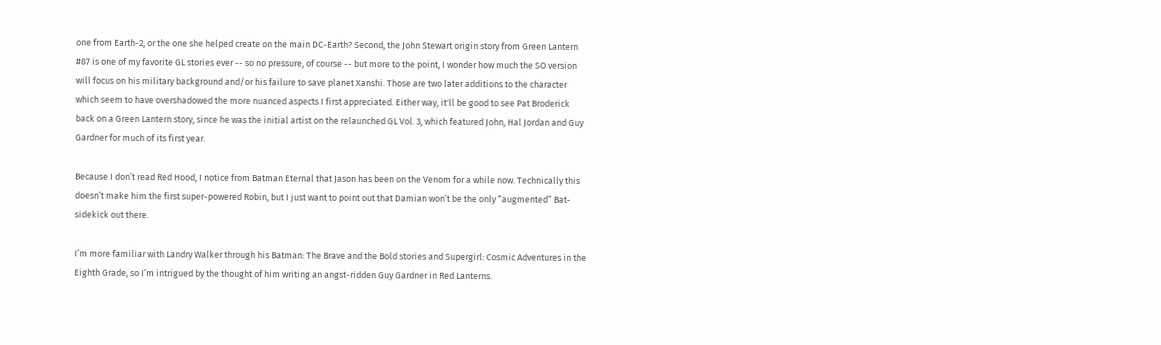one from Earth-2, or the one she helped create on the main DC-Earth? Second, the John Stewart origin story from Green Lantern #87 is one of my favorite GL stories ever -- so no pressure, of course -- but more to the point, I wonder how much the SO version will focus on his military background and/or his failure to save planet Xanshi. Those are two later additions to the character which seem to have overshadowed the more nuanced aspects I first appreciated. Either way, it'll be good to see Pat Broderick back on a Green Lantern story, since he was the initial artist on the relaunched GL Vol. 3, which featured John, Hal Jordan and Guy Gardner for much of its first year.

Because I don’t read Red Hood, I notice from Batman Eternal that Jason has been on the Venom for a while now. Technically this doesn’t make him the first super-powered Robin, but I just want to point out that Damian won’t be the only “augmented” Bat-sidekick out there.

I’m more familiar with Landry Walker through his Batman: The Brave and the Bold stories and Supergirl: Cosmic Adventures in the Eighth Grade, so I’m intrigued by the thought of him writing an angst-ridden Guy Gardner in Red Lanterns.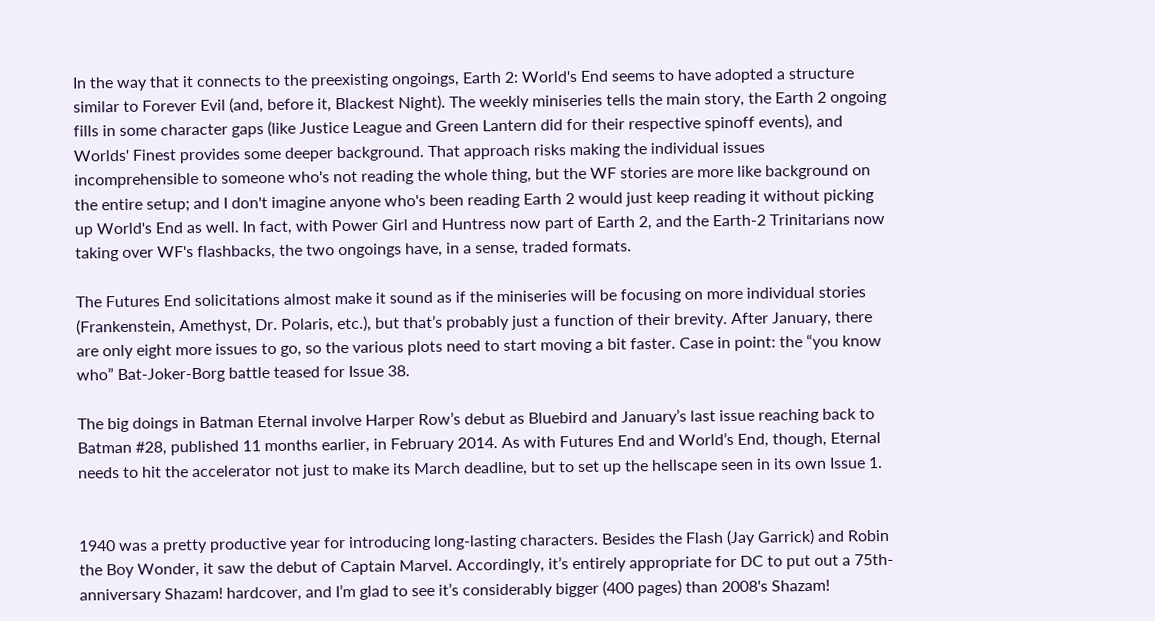In the way that it connects to the preexisting ongoings, Earth 2: World's End seems to have adopted a structure similar to Forever Evil (and, before it, Blackest Night). The weekly miniseries tells the main story, the Earth 2 ongoing fills in some character gaps (like Justice League and Green Lantern did for their respective spinoff events), and Worlds' Finest provides some deeper background. That approach risks making the individual issues incomprehensible to someone who's not reading the whole thing, but the WF stories are more like background on the entire setup; and I don't imagine anyone who's been reading Earth 2 would just keep reading it without picking up World's End as well. In fact, with Power Girl and Huntress now part of Earth 2, and the Earth-2 Trinitarians now taking over WF's flashbacks, the two ongoings have, in a sense, traded formats.

The Futures End solicitations almost make it sound as if the miniseries will be focusing on more individual stories (Frankenstein, Amethyst, Dr. Polaris, etc.), but that’s probably just a function of their brevity. After January, there are only eight more issues to go, so the various plots need to start moving a bit faster. Case in point: the “you know who” Bat-Joker-Borg battle teased for Issue 38.

The big doings in Batman Eternal involve Harper Row’s debut as Bluebird and January’s last issue reaching back to Batman #28, published 11 months earlier, in February 2014. As with Futures End and World’s End, though, Eternal needs to hit the accelerator not just to make its March deadline, but to set up the hellscape seen in its own Issue 1.


1940 was a pretty productive year for introducing long-lasting characters. Besides the Flash (Jay Garrick) and Robin the Boy Wonder, it saw the debut of Captain Marvel. Accordingly, it’s entirely appropriate for DC to put out a 75th-anniversary Shazam! hardcover, and I’m glad to see it’s considerably bigger (400 pages) than 2008's Shazam!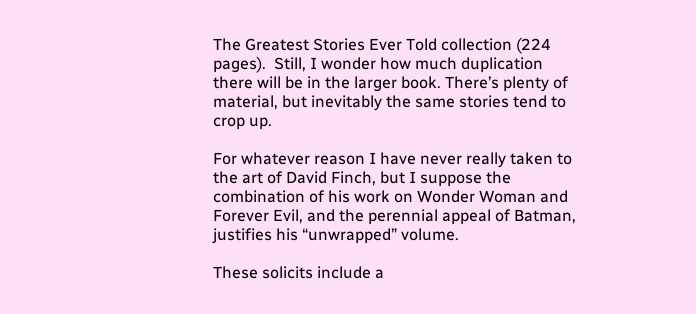The Greatest Stories Ever Told collection (224 pages).  Still, I wonder how much duplication there will be in the larger book. There’s plenty of material, but inevitably the same stories tend to crop up.

For whatever reason I have never really taken to the art of David Finch, but I suppose the combination of his work on Wonder Woman and Forever Evil, and the perennial appeal of Batman, justifies his “unwrapped” volume.

These solicits include a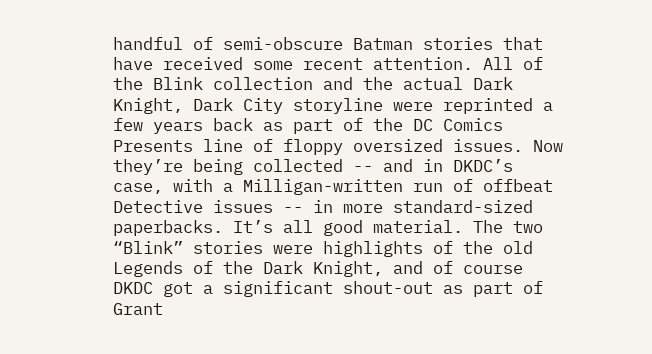handful of semi-obscure Batman stories that have received some recent attention. All of the Blink collection and the actual Dark Knight, Dark City storyline were reprinted a few years back as part of the DC Comics Presents line of floppy oversized issues. Now they’re being collected -- and in DKDC’s case, with a Milligan-written run of offbeat Detective issues -- in more standard-sized paperbacks. It’s all good material. The two “Blink” stories were highlights of the old Legends of the Dark Knight, and of course DKDC got a significant shout-out as part of Grant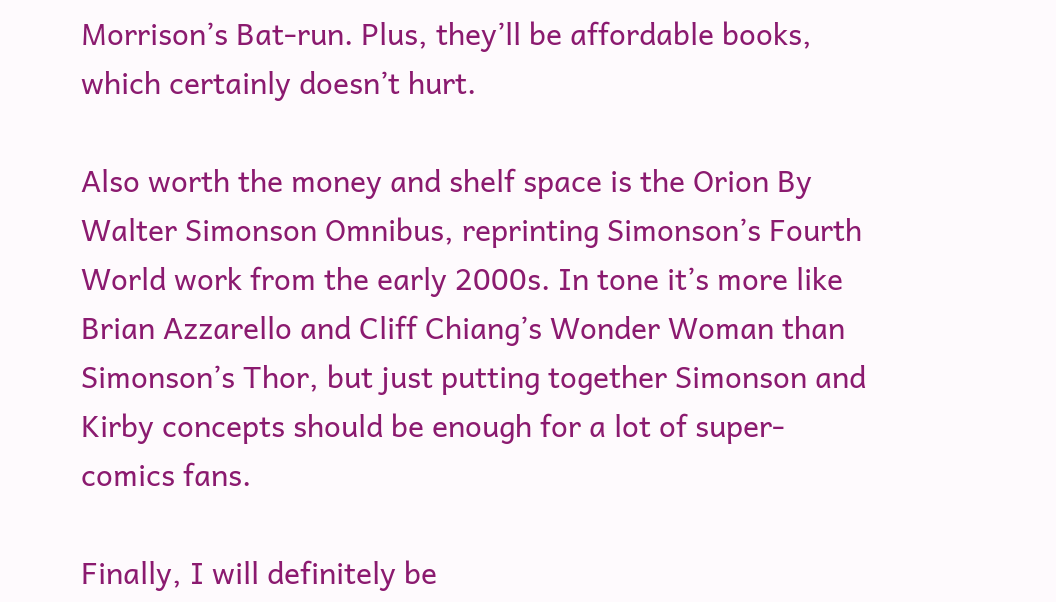Morrison’s Bat-run. Plus, they’ll be affordable books, which certainly doesn’t hurt.

Also worth the money and shelf space is the Orion By Walter Simonson Omnibus, reprinting Simonson’s Fourth World work from the early 2000s. In tone it’s more like Brian Azzarello and Cliff Chiang’s Wonder Woman than Simonson’s Thor, but just putting together Simonson and Kirby concepts should be enough for a lot of super-comics fans.

Finally, I will definitely be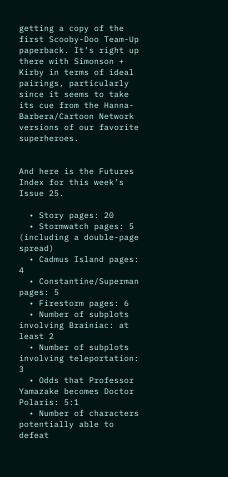getting a copy of the first Scooby-Doo Team-Up paperback. It’s right up there with Simonson + Kirby in terms of ideal pairings, particularly since it seems to take its cue from the Hanna-Barbera/Cartoon Network versions of our favorite superheroes.


And here is the Futures Index for this week’s Issue 25.

  • Story pages: 20
  • Stormwatch pages: 5 (including a double-page spread)
  • Cadmus Island pages: 4
  • Constantine/Superman pages: 5
  • Firestorm pages: 6
  • Number of subplots involving Brainiac: at least 2
  • Number of subplots involving teleportation: 3
  • Odds that Professor Yamazake becomes Doctor Polaris: 5:1
  • Number of characters potentially able to defeat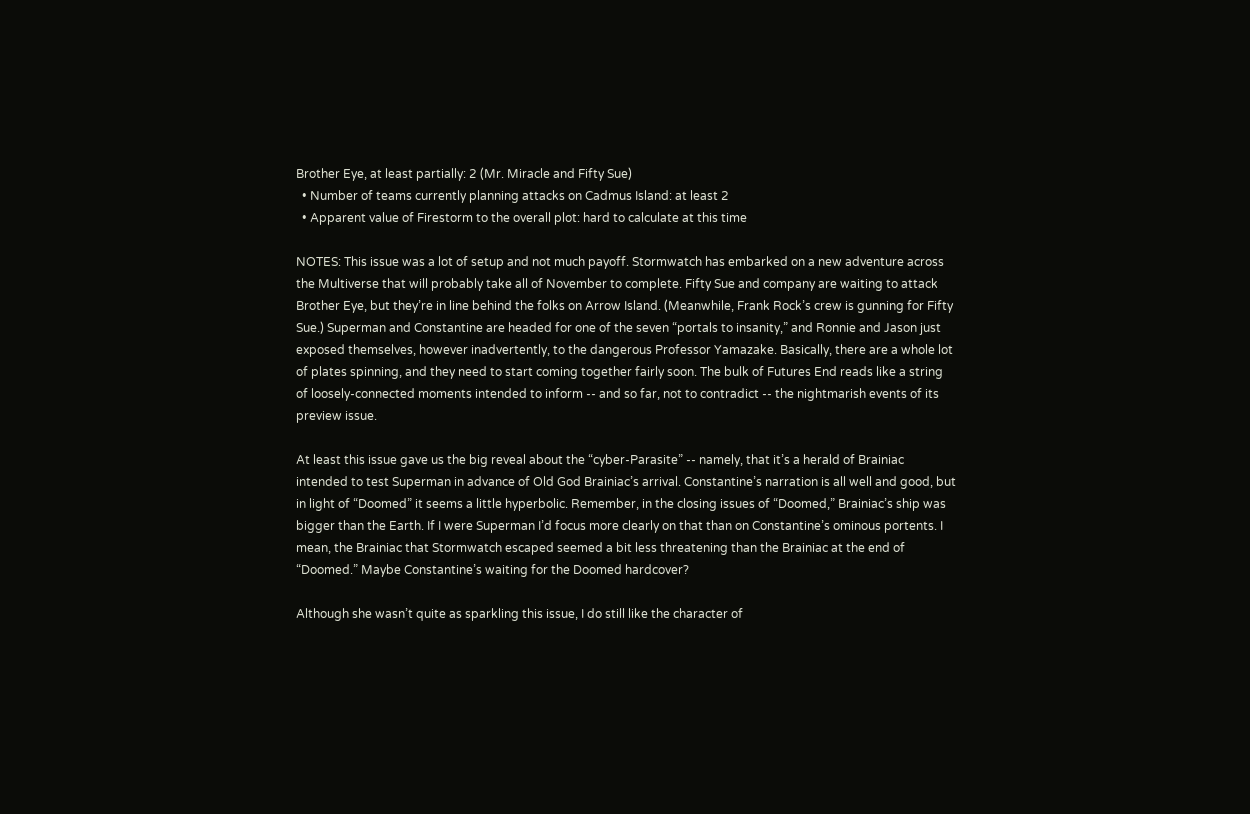Brother Eye, at least partially: 2 (Mr. Miracle and Fifty Sue)
  • Number of teams currently planning attacks on Cadmus Island: at least 2
  • Apparent value of Firestorm to the overall plot: hard to calculate at this time

NOTES: This issue was a lot of setup and not much payoff. Stormwatch has embarked on a new adventure across the Multiverse that will probably take all of November to complete. Fifty Sue and company are waiting to attack Brother Eye, but they’re in line behind the folks on Arrow Island. (Meanwhile, Frank Rock’s crew is gunning for Fifty Sue.) Superman and Constantine are headed for one of the seven “portals to insanity,” and Ronnie and Jason just exposed themselves, however inadvertently, to the dangerous Professor Yamazake. Basically, there are a whole lot of plates spinning, and they need to start coming together fairly soon. The bulk of Futures End reads like a string of loosely-connected moments intended to inform -- and so far, not to contradict -- the nightmarish events of its preview issue.

At least this issue gave us the big reveal about the “cyber-Parasite” -- namely, that it’s a herald of Brainiac intended to test Superman in advance of Old God Brainiac’s arrival. Constantine’s narration is all well and good, but in light of “Doomed” it seems a little hyperbolic. Remember, in the closing issues of “Doomed,” Brainiac’s ship was bigger than the Earth. If I were Superman I’d focus more clearly on that than on Constantine’s ominous portents. I mean, the Brainiac that Stormwatch escaped seemed a bit less threatening than the Brainiac at the end of “Doomed.” Maybe Constantine’s waiting for the Doomed hardcover?

Although she wasn’t quite as sparkling this issue, I do still like the character of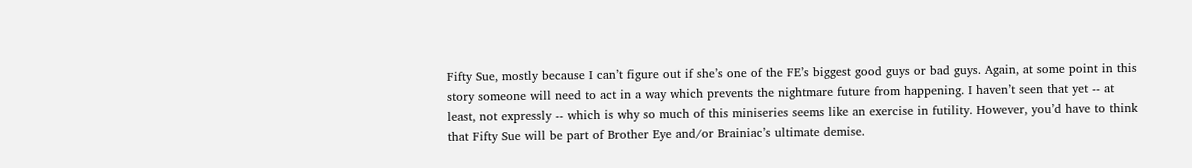Fifty Sue, mostly because I can’t figure out if she’s one of the FE’s biggest good guys or bad guys. Again, at some point in this story someone will need to act in a way which prevents the nightmare future from happening. I haven’t seen that yet -- at least, not expressly -- which is why so much of this miniseries seems like an exercise in futility. However, you’d have to think that Fifty Sue will be part of Brother Eye and/or Brainiac’s ultimate demise.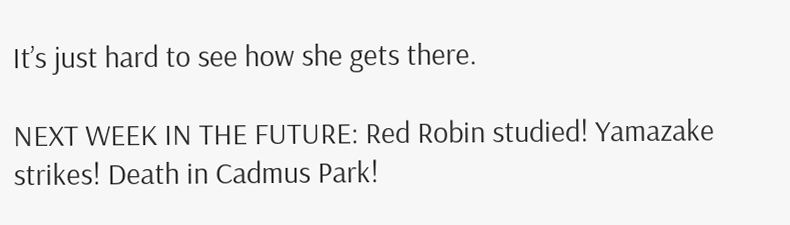It’s just hard to see how she gets there.

NEXT WEEK IN THE FUTURE: Red Robin studied! Yamazake strikes! Death in Cadmus Park!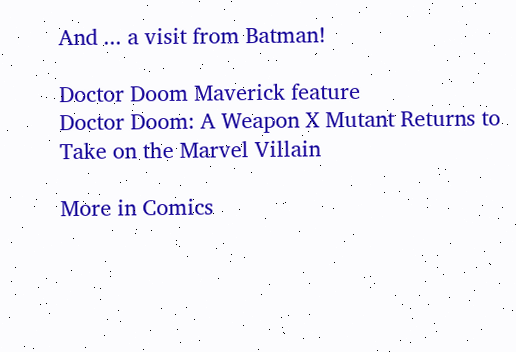And ... a visit from Batman!

Doctor Doom Maverick feature
Doctor Doom: A Weapon X Mutant Returns to Take on the Marvel Villain

More in Comics